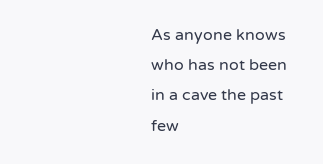As anyone knows who has not been in a cave the past few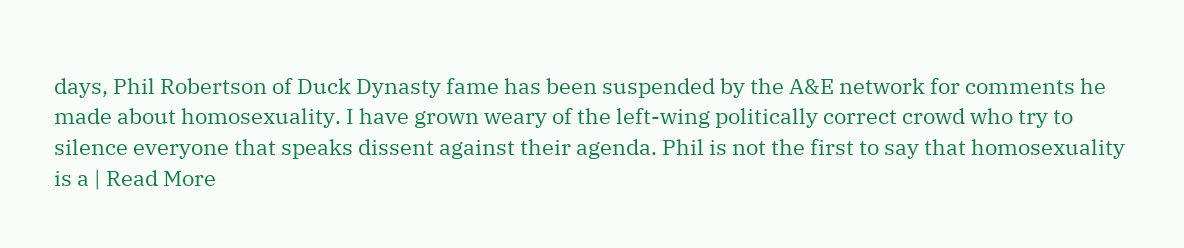days, Phil Robertson of Duck Dynasty fame has been suspended by the A&E network for comments he made about homosexuality. I have grown weary of the left-wing politically correct crowd who try to silence everyone that speaks dissent against their agenda. Phil is not the first to say that homosexuality is a | Read More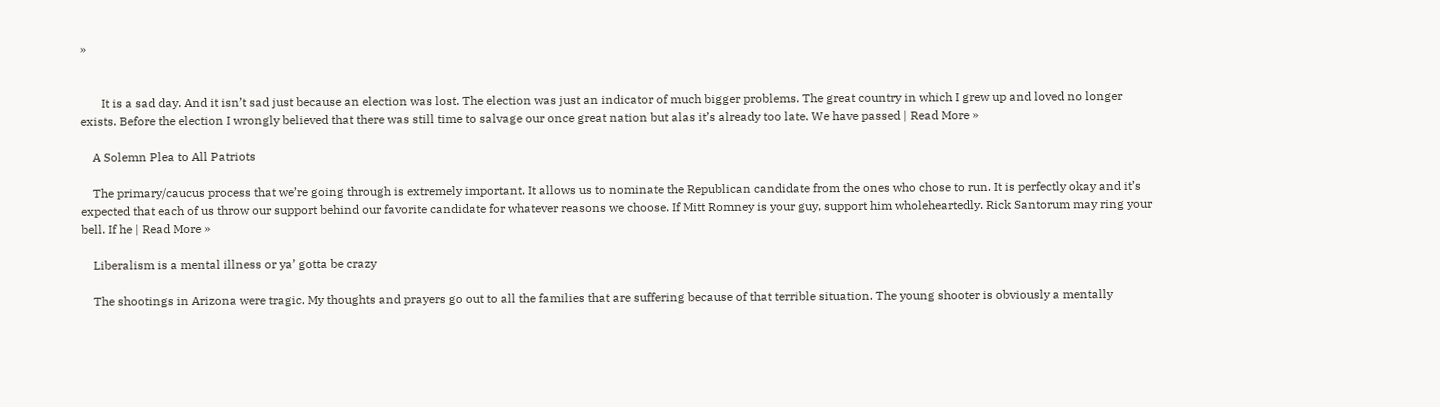»


       It is a sad day. And it isn’t sad just because an election was lost. The election was just an indicator of much bigger problems. The great country in which I grew up and loved no longer exists. Before the election I wrongly believed that there was still time to salvage our once great nation but alas it’s already too late. We have passed | Read More »

    A Solemn Plea to All Patriots

    The primary/caucus process that we’re going through is extremely important. It allows us to nominate the Republican candidate from the ones who chose to run. It is perfectly okay and it’s expected that each of us throw our support behind our favorite candidate for whatever reasons we choose. If Mitt Romney is your guy, support him wholeheartedly. Rick Santorum may ring your bell. If he | Read More »

    Liberalism is a mental illness or ya’ gotta be crazy

    The shootings in Arizona were tragic. My thoughts and prayers go out to all the families that are suffering because of that terrible situation. The young shooter is obviously a mentally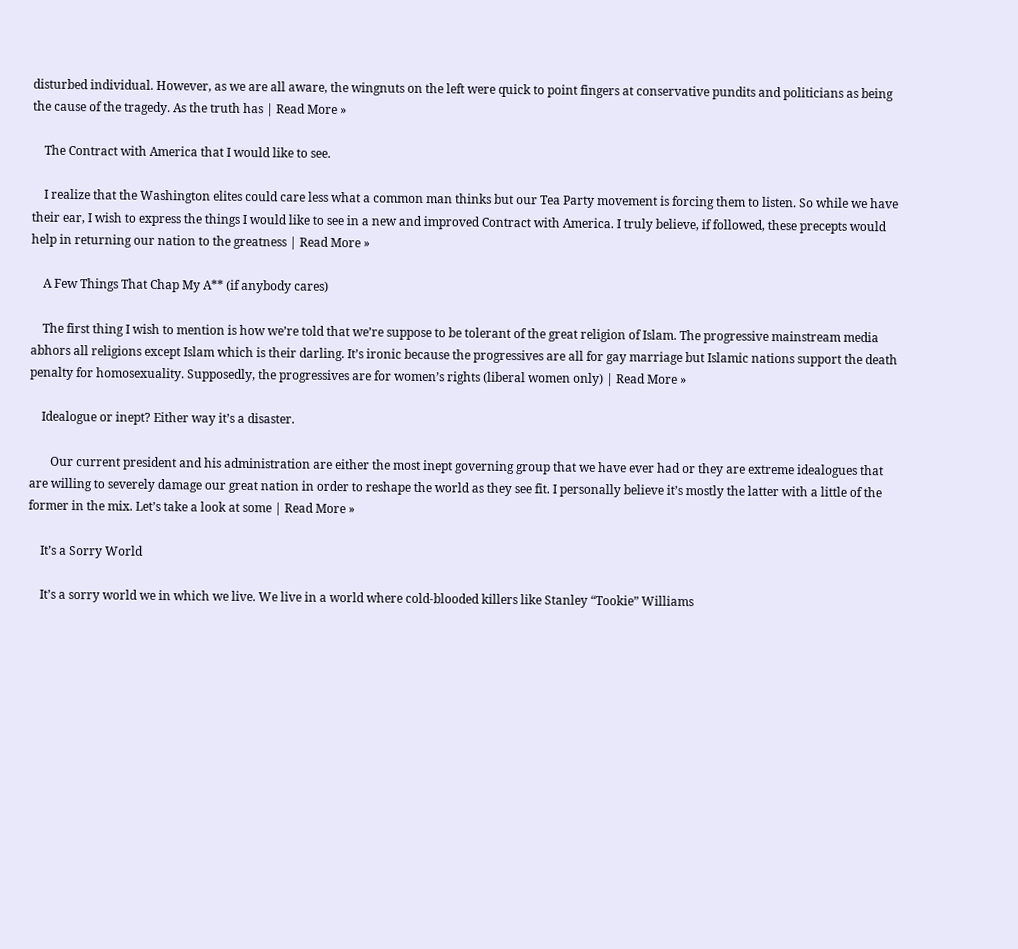disturbed individual. However, as we are all aware, the wingnuts on the left were quick to point fingers at conservative pundits and politicians as being the cause of the tragedy. As the truth has | Read More »

    The Contract with America that I would like to see.

    I realize that the Washington elites could care less what a common man thinks but our Tea Party movement is forcing them to listen. So while we have their ear, I wish to express the things I would like to see in a new and improved Contract with America. I truly believe, if followed, these precepts would help in returning our nation to the greatness | Read More »

    A Few Things That Chap My A** (if anybody cares)

    The first thing I wish to mention is how we’re told that we’re suppose to be tolerant of the great religion of Islam. The progressive mainstream media abhors all religions except Islam which is their darling. It’s ironic because the progressives are all for gay marriage but Islamic nations support the death penalty for homosexuality. Supposedly, the progressives are for women’s rights (liberal women only) | Read More »

    Idealogue or inept? Either way it’s a disaster.

       Our current president and his administration are either the most inept governing group that we have ever had or they are extreme idealogues that are willing to severely damage our great nation in order to reshape the world as they see fit. I personally believe it’s mostly the latter with a little of the former in the mix. Let’s take a look at some | Read More »

    It’s a Sorry World

    It’s a sorry world we in which we live. We live in a world where cold-blooded killers like Stanley “Tookie” Williams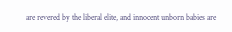are revered by the liberal elite, and innocent unborn babies are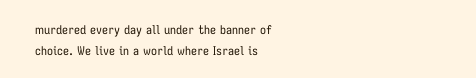murdered every day all under the banner of choice. We live in a world where Israel is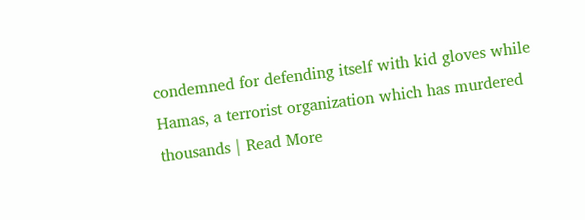condemned for defending itself with kid gloves while Hamas, a terrorist organization which has murdered thousands | Read More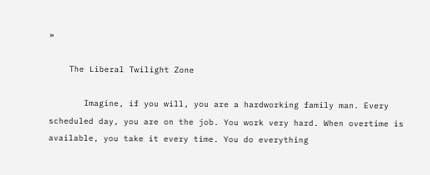»

    The Liberal Twilight Zone

       Imagine, if you will, you are a hardworking family man. Every scheduled day, you are on the job. You work very hard. When overtime is available, you take it every time. You do everything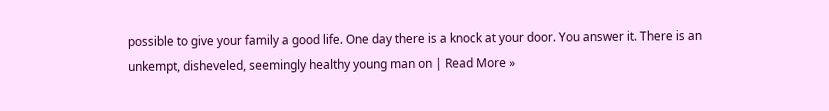possible to give your family a good life. One day there is a knock at your door. You answer it. There is an unkempt, disheveled, seemingly healthy young man on | Read More »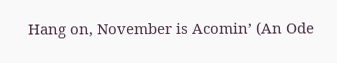Hang on, November is Acomin’ (An Ode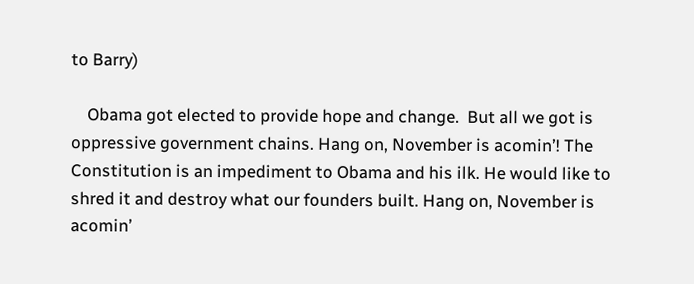to Barry)

    Obama got elected to provide hope and change.  But all we got is oppressive government chains. Hang on, November is acomin’! The Constitution is an impediment to Obama and his ilk. He would like to shred it and destroy what our founders built. Hang on, November is acomin’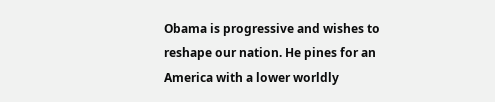Obama is progressive and wishes to reshape our nation. He pines for an America with a lower worldly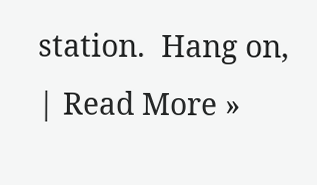station.  Hang on, | Read More »